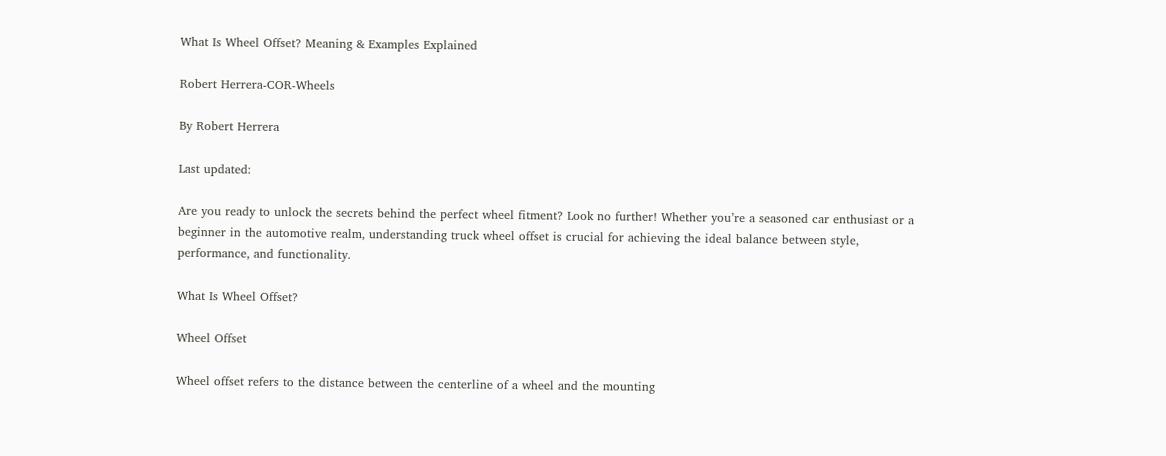What Is Wheel Offset? Meaning & Examples Explained

Robert Herrera-COR-Wheels

By Robert Herrera

Last updated:

Are you ready to unlock the secrets behind the perfect wheel fitment? Look no further! Whether you’re a seasoned car enthusiast or a beginner in the automotive realm, understanding truck wheel offset is crucial for achieving the ideal balance between style, performance, and functionality.

What Is Wheel Offset?

Wheel Offset

Wheel offset refers to the distance between the centerline of a wheel and the mounting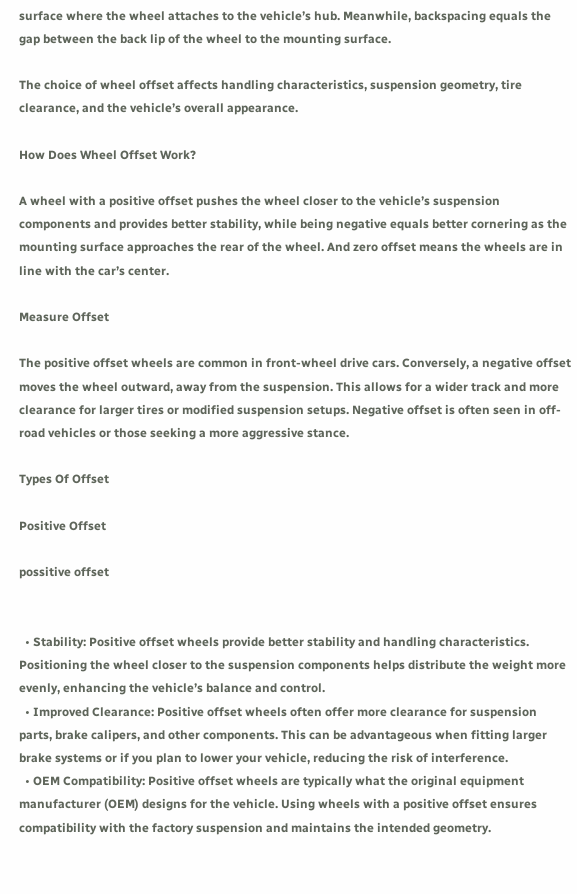surface where the wheel attaches to the vehicle’s hub. Meanwhile, backspacing equals the gap between the back lip of the wheel to the mounting surface.

The choice of wheel offset affects handling characteristics, suspension geometry, tire clearance, and the vehicle’s overall appearance.

How Does Wheel Offset Work?

A wheel with a positive offset pushes the wheel closer to the vehicle’s suspension components and provides better stability, while being negative equals better cornering as the mounting surface approaches the rear of the wheel. And zero offset means the wheels are in line with the car’s center.

Measure Offset

The positive offset wheels are common in front-wheel drive cars. Conversely, a negative offset moves the wheel outward, away from the suspension. This allows for a wider track and more clearance for larger tires or modified suspension setups. Negative offset is often seen in off-road vehicles or those seeking a more aggressive stance.

Types Of Offset

Positive Offset

possitive offset


  • Stability: Positive offset wheels provide better stability and handling characteristics. Positioning the wheel closer to the suspension components helps distribute the weight more evenly, enhancing the vehicle’s balance and control.
  • Improved Clearance: Positive offset wheels often offer more clearance for suspension parts, brake calipers, and other components. This can be advantageous when fitting larger brake systems or if you plan to lower your vehicle, reducing the risk of interference.
  • OEM Compatibility: Positive offset wheels are typically what the original equipment manufacturer (OEM) designs for the vehicle. Using wheels with a positive offset ensures compatibility with the factory suspension and maintains the intended geometry.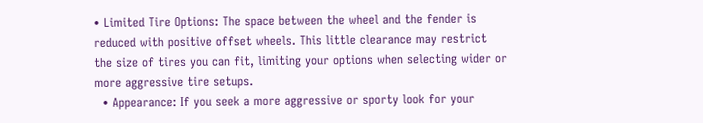• Limited Tire Options: The space between the wheel and the fender is reduced with positive offset wheels. This little clearance may restrict the size of tires you can fit, limiting your options when selecting wider or more aggressive tire setups.
  • Appearance: If you seek a more aggressive or sporty look for your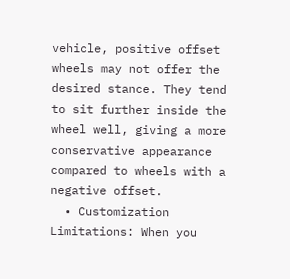vehicle, positive offset wheels may not offer the desired stance. They tend to sit further inside the wheel well, giving a more conservative appearance compared to wheels with a negative offset.
  • Customization Limitations: When you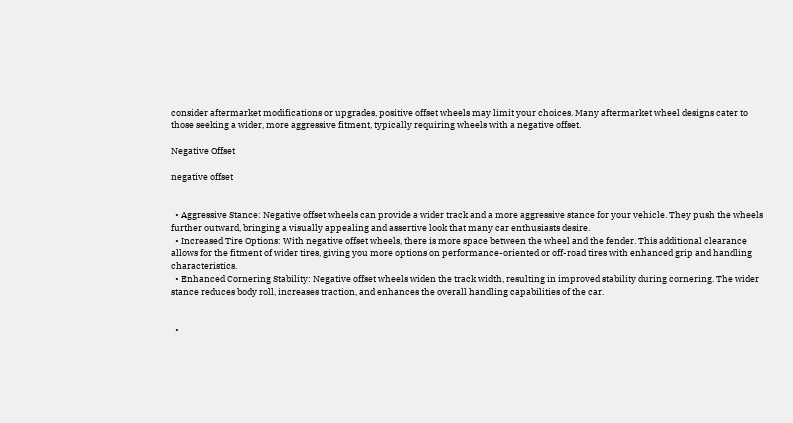consider aftermarket modifications or upgrades, positive offset wheels may limit your choices. Many aftermarket wheel designs cater to those seeking a wider, more aggressive fitment, typically requiring wheels with a negative offset.

Negative Offset

negative offset


  • Aggressive Stance: Negative offset wheels can provide a wider track and a more aggressive stance for your vehicle. They push the wheels further outward, bringing a visually appealing and assertive look that many car enthusiasts desire.
  • Increased Tire Options: With negative offset wheels, there is more space between the wheel and the fender. This additional clearance allows for the fitment of wider tires, giving you more options on performance-oriented or off-road tires with enhanced grip and handling characteristics.
  • Enhanced Cornering Stability: Negative offset wheels widen the track width, resulting in improved stability during cornering. The wider stance reduces body roll, increases traction, and enhances the overall handling capabilities of the car.


  •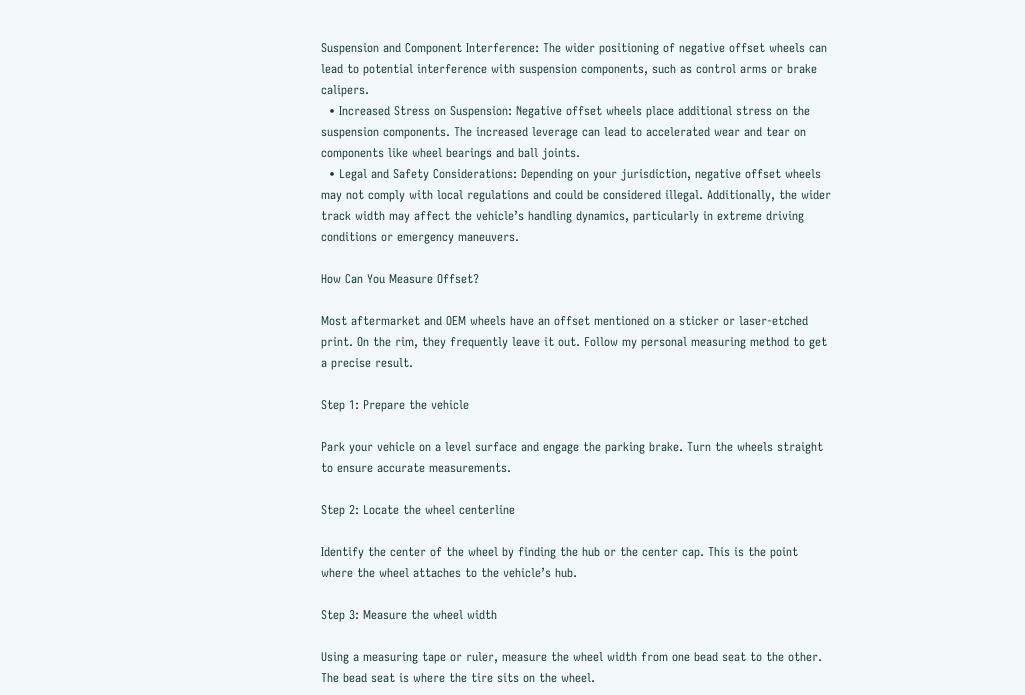Suspension and Component Interference: The wider positioning of negative offset wheels can lead to potential interference with suspension components, such as control arms or brake calipers.
  • Increased Stress on Suspension: Negative offset wheels place additional stress on the suspension components. The increased leverage can lead to accelerated wear and tear on components like wheel bearings and ball joints.
  • Legal and Safety Considerations: Depending on your jurisdiction, negative offset wheels may not comply with local regulations and could be considered illegal. Additionally, the wider track width may affect the vehicle’s handling dynamics, particularly in extreme driving conditions or emergency maneuvers.

How Can You Measure Offset?

Most aftermarket and OEM wheels have an offset mentioned on a sticker or laser-etched print. On the rim, they frequently leave it out. Follow my personal measuring method to get a precise result.

Step 1: Prepare the vehicle

Park your vehicle on a level surface and engage the parking brake. Turn the wheels straight to ensure accurate measurements.

Step 2: Locate the wheel centerline

Identify the center of the wheel by finding the hub or the center cap. This is the point where the wheel attaches to the vehicle’s hub.

Step 3: Measure the wheel width

Using a measuring tape or ruler, measure the wheel width from one bead seat to the other. The bead seat is where the tire sits on the wheel.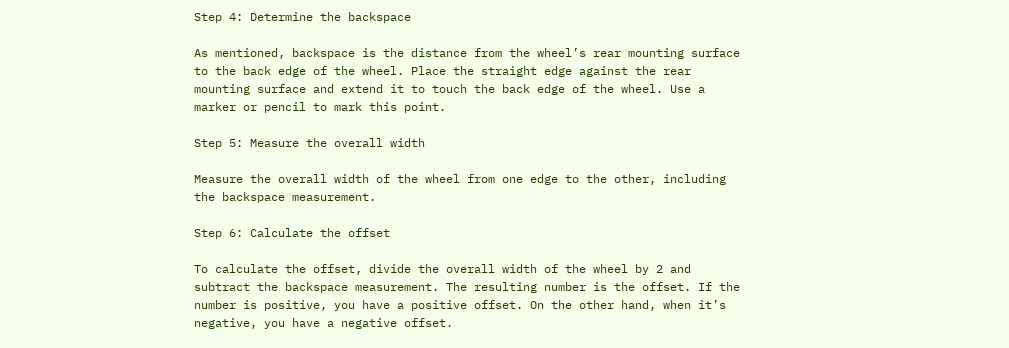Step 4: Determine the backspace

As mentioned, backspace is the distance from the wheel’s rear mounting surface to the back edge of the wheel. Place the straight edge against the rear mounting surface and extend it to touch the back edge of the wheel. Use a marker or pencil to mark this point.

Step 5: Measure the overall width

Measure the overall width of the wheel from one edge to the other, including the backspace measurement.

Step 6: Calculate the offset

To calculate the offset, divide the overall width of the wheel by 2 and subtract the backspace measurement. The resulting number is the offset. If the number is positive, you have a positive offset. On the other hand, when it’s negative, you have a negative offset.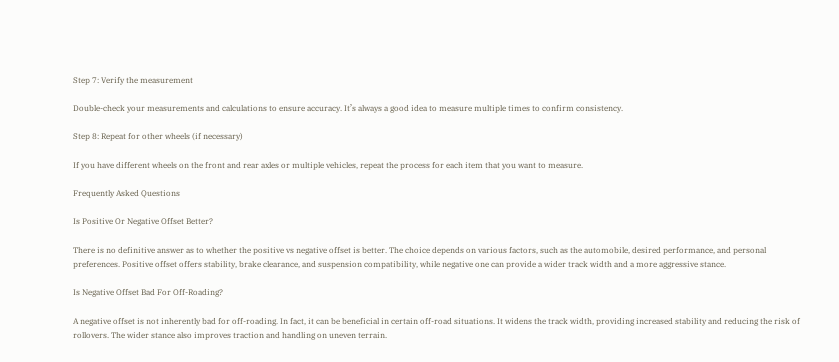Step 7: Verify the measurement

Double-check your measurements and calculations to ensure accuracy. It’s always a good idea to measure multiple times to confirm consistency.

Step 8: Repeat for other wheels (if necessary)

If you have different wheels on the front and rear axles or multiple vehicles, repeat the process for each item that you want to measure.

Frequently Asked Questions

Is Positive Or Negative Offset Better?

There is no definitive answer as to whether the positive vs negative offset is better. The choice depends on various factors, such as the automobile, desired performance, and personal preferences. Positive offset offers stability, brake clearance, and suspension compatibility, while negative one can provide a wider track width and a more aggressive stance.

Is Negative Offset Bad For Off-Roading?

A negative offset is not inherently bad for off-roading. In fact, it can be beneficial in certain off-road situations. It widens the track width, providing increased stability and reducing the risk of rollovers. The wider stance also improves traction and handling on uneven terrain.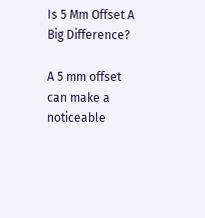Is 5 Mm Offset A Big Difference?

A 5 mm offset can make a noticeable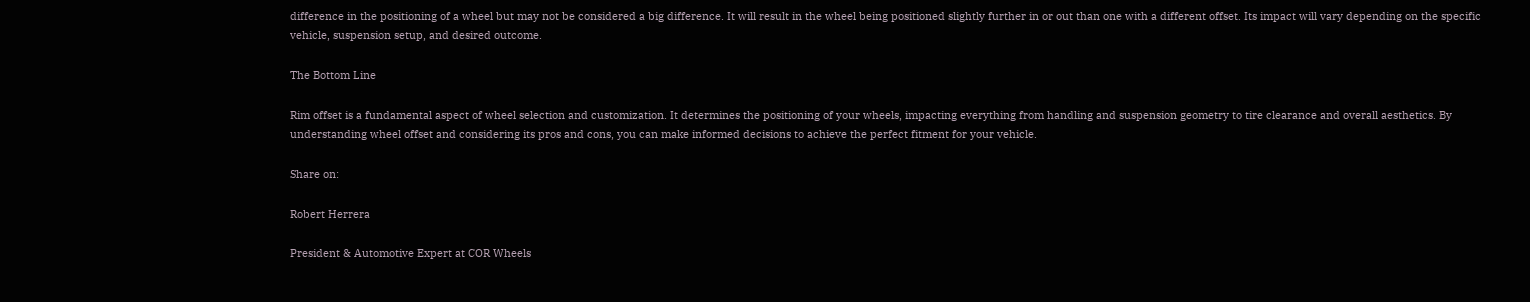difference in the positioning of a wheel but may not be considered a big difference. It will result in the wheel being positioned slightly further in or out than one with a different offset. Its impact will vary depending on the specific vehicle, suspension setup, and desired outcome.

The Bottom Line

Rim offset is a fundamental aspect of wheel selection and customization. It determines the positioning of your wheels, impacting everything from handling and suspension geometry to tire clearance and overall aesthetics. By understanding wheel offset and considering its pros and cons, you can make informed decisions to achieve the perfect fitment for your vehicle.

Share on:

Robert Herrera

President & Automotive Expert at COR Wheels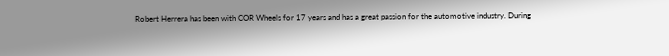Robert Herrera has been with COR Wheels for 17 years and has a great passion for the automotive industry. During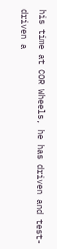his time at COR Wheels, he has driven and test-driven a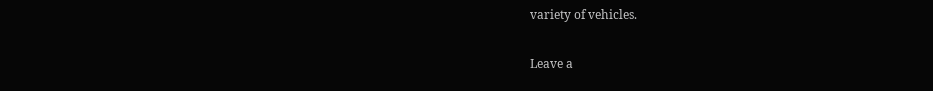variety of vehicles.

Leave a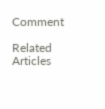Comment

Related Articles